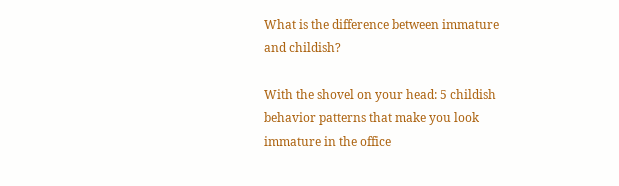What is the difference between immature and childish?

With the shovel on your head: 5 childish behavior patterns that make you look immature in the office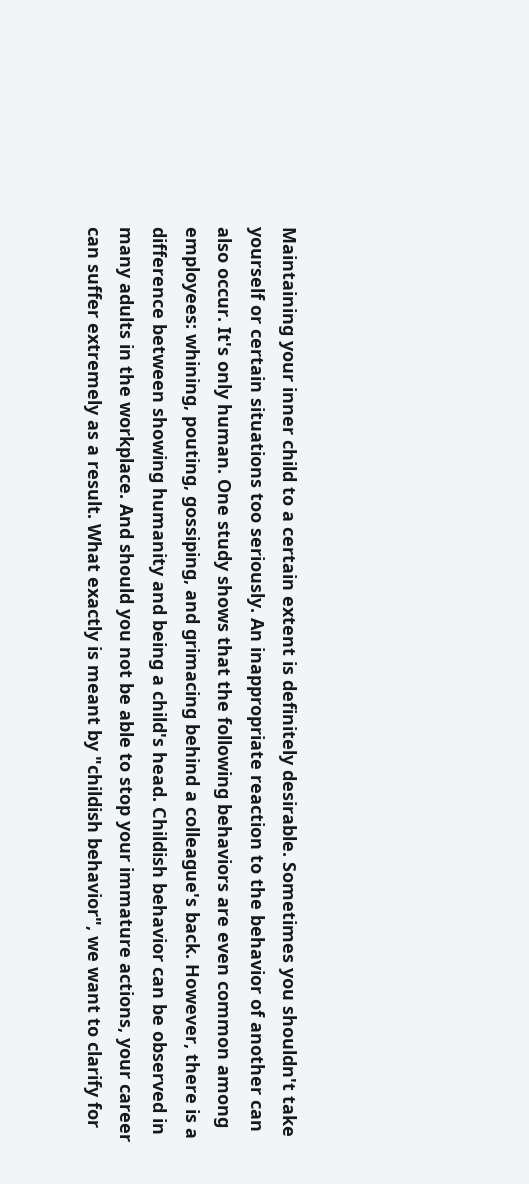Maintaining your inner child to a certain extent is definitely desirable. Sometimes you shouldn't take yourself or certain situations too seriously. An inappropriate reaction to the behavior of another can also occur. It's only human. One study shows that the following behaviors are even common among employees: whining, pouting, gossiping, and grimacing behind a colleague's back. However, there is a difference between showing humanity and being a child's head. Childish behavior can be observed in many adults in the workplace. And should you not be able to stop your immature actions, your career can suffer extremely as a result. What exactly is meant by "childish behavior", we want to clarify for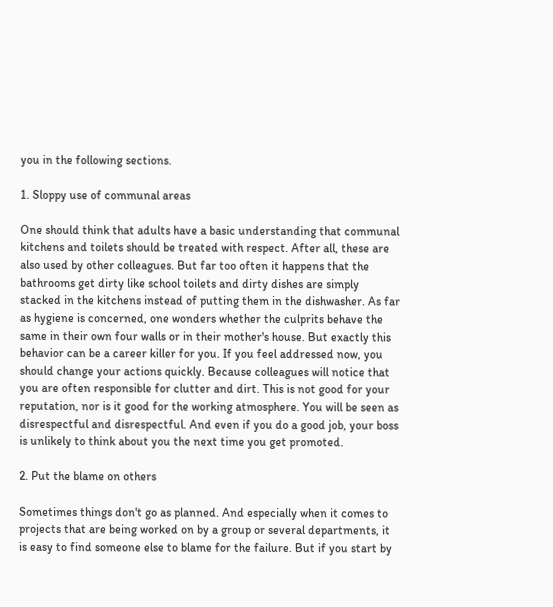you in the following sections.

1. Sloppy use of communal areas

One should think that adults have a basic understanding that communal kitchens and toilets should be treated with respect. After all, these are also used by other colleagues. But far too often it happens that the bathrooms get dirty like school toilets and dirty dishes are simply stacked in the kitchens instead of putting them in the dishwasher. As far as hygiene is concerned, one wonders whether the culprits behave the same in their own four walls or in their mother's house. But exactly this behavior can be a career killer for you. If you feel addressed now, you should change your actions quickly. Because colleagues will notice that you are often responsible for clutter and dirt. This is not good for your reputation, nor is it good for the working atmosphere. You will be seen as disrespectful and disrespectful. And even if you do a good job, your boss is unlikely to think about you the next time you get promoted.

2. Put the blame on others

Sometimes things don't go as planned. And especially when it comes to projects that are being worked on by a group or several departments, it is easy to find someone else to blame for the failure. But if you start by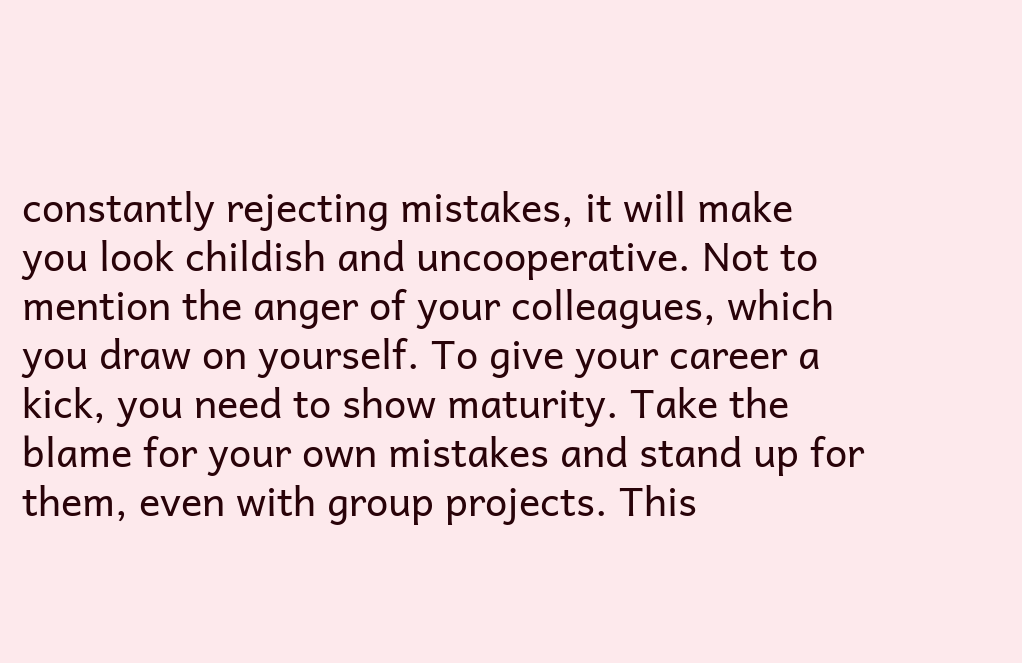constantly rejecting mistakes, it will make you look childish and uncooperative. Not to mention the anger of your colleagues, which you draw on yourself. To give your career a kick, you need to show maturity. Take the blame for your own mistakes and stand up for them, even with group projects. This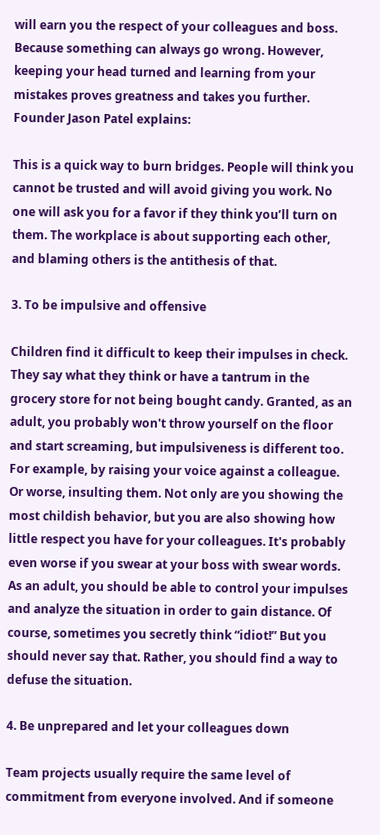will earn you the respect of your colleagues and boss. Because something can always go wrong. However, keeping your head turned and learning from your mistakes proves greatness and takes you further. Founder Jason Patel explains:

This is a quick way to burn bridges. People will think you cannot be trusted and will avoid giving you work. No one will ask you for a favor if they think you’ll turn on them. The workplace is about supporting each other, and blaming others is the antithesis of that.

3. To be impulsive and offensive

Children find it difficult to keep their impulses in check. They say what they think or have a tantrum in the grocery store for not being bought candy. Granted, as an adult, you probably won't throw yourself on the floor and start screaming, but impulsiveness is different too. For example, by raising your voice against a colleague. Or worse, insulting them. Not only are you showing the most childish behavior, but you are also showing how little respect you have for your colleagues. It's probably even worse if you swear at your boss with swear words. As an adult, you should be able to control your impulses and analyze the situation in order to gain distance. Of course, sometimes you secretly think “idiot!” But you should never say that. Rather, you should find a way to defuse the situation.

4. Be unprepared and let your colleagues down

Team projects usually require the same level of commitment from everyone involved. And if someone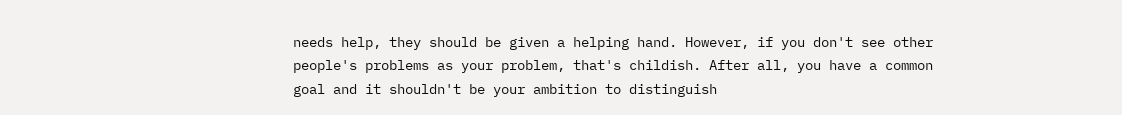needs help, they should be given a helping hand. However, if you don't see other people's problems as your problem, that's childish. After all, you have a common goal and it shouldn't be your ambition to distinguish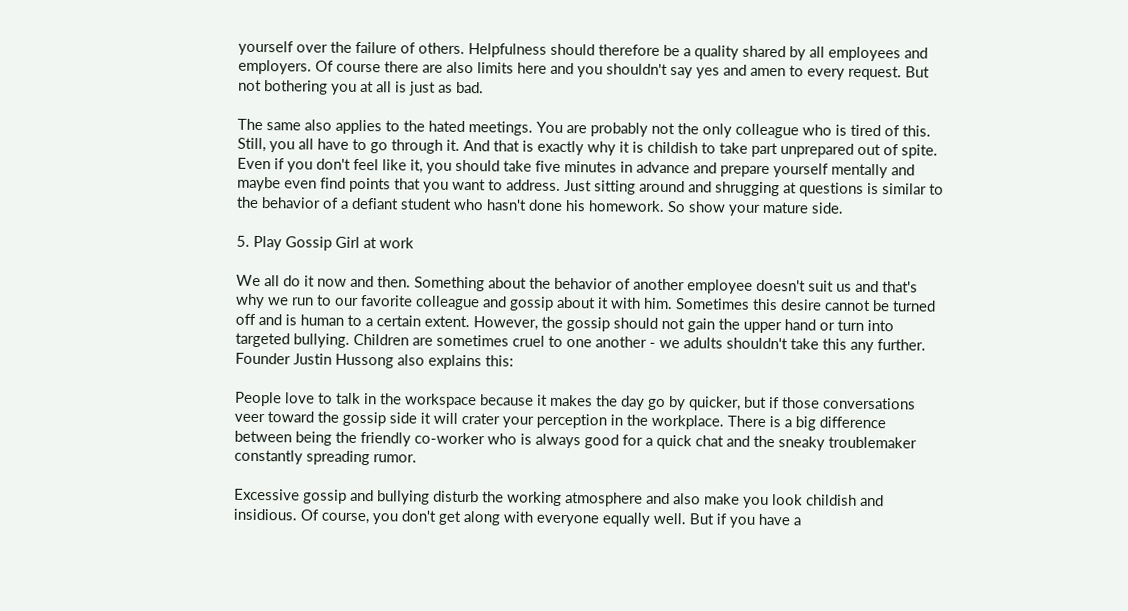yourself over the failure of others. Helpfulness should therefore be a quality shared by all employees and employers. Of course there are also limits here and you shouldn't say yes and amen to every request. But not bothering you at all is just as bad.

The same also applies to the hated meetings. You are probably not the only colleague who is tired of this. Still, you all have to go through it. And that is exactly why it is childish to take part unprepared out of spite. Even if you don't feel like it, you should take five minutes in advance and prepare yourself mentally and maybe even find points that you want to address. Just sitting around and shrugging at questions is similar to the behavior of a defiant student who hasn't done his homework. So show your mature side.

5. Play Gossip Girl at work

We all do it now and then. Something about the behavior of another employee doesn't suit us and that's why we run to our favorite colleague and gossip about it with him. Sometimes this desire cannot be turned off and is human to a certain extent. However, the gossip should not gain the upper hand or turn into targeted bullying. Children are sometimes cruel to one another - we adults shouldn't take this any further. Founder Justin Hussong also explains this:

People love to talk in the workspace because it makes the day go by quicker, but if those conversations veer toward the gossip side it will crater your perception in the workplace. There is a big difference between being the friendly co-worker who is always good for a quick chat and the sneaky troublemaker constantly spreading rumor.

Excessive gossip and bullying disturb the working atmosphere and also make you look childish and insidious. Of course, you don't get along with everyone equally well. But if you have a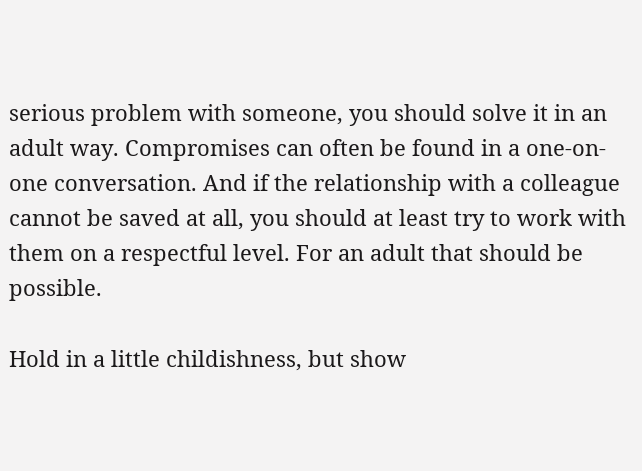serious problem with someone, you should solve it in an adult way. Compromises can often be found in a one-on-one conversation. And if the relationship with a colleague cannot be saved at all, you should at least try to work with them on a respectful level. For an adult that should be possible.

Hold in a little childishness, but show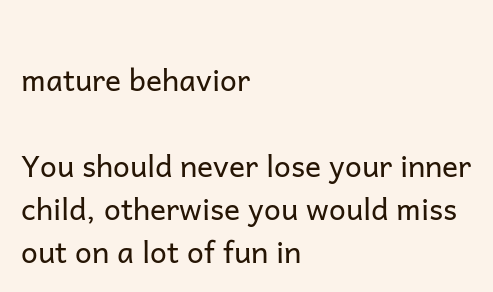mature behavior

You should never lose your inner child, otherwise you would miss out on a lot of fun in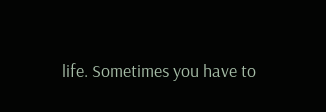life. Sometimes you have to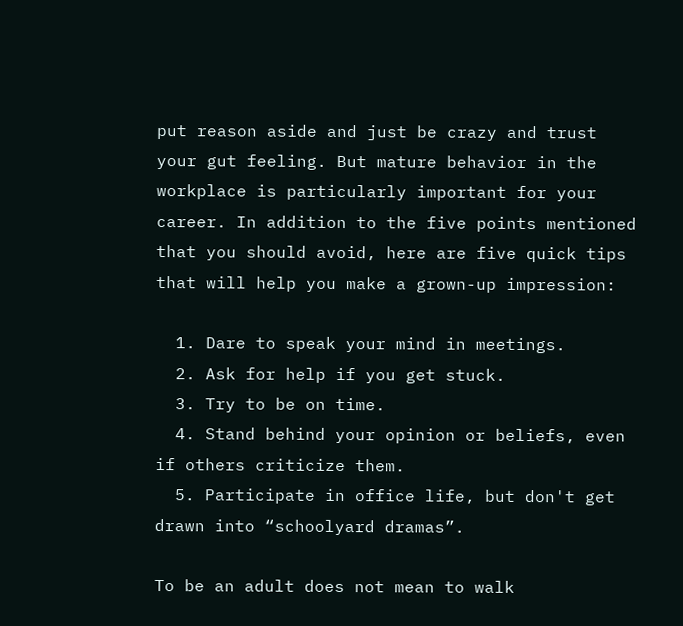put reason aside and just be crazy and trust your gut feeling. But mature behavior in the workplace is particularly important for your career. In addition to the five points mentioned that you should avoid, here are five quick tips that will help you make a grown-up impression:

  1. Dare to speak your mind in meetings.
  2. Ask for help if you get stuck.
  3. Try to be on time.
  4. Stand behind your opinion or beliefs, even if others criticize them.
  5. Participate in office life, but don't get drawn into “schoolyard dramas”.

To be an adult does not mean to walk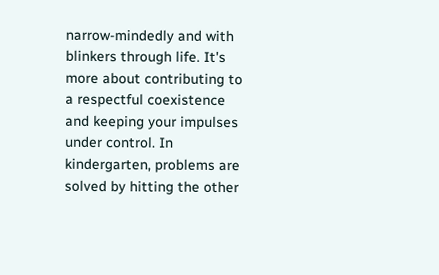narrow-mindedly and with blinkers through life. It's more about contributing to a respectful coexistence and keeping your impulses under control. In kindergarten, problems are solved by hitting the other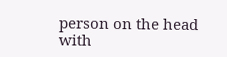person on the head with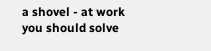a shovel - at work you should solve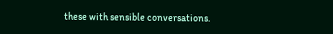these with sensible conversations.